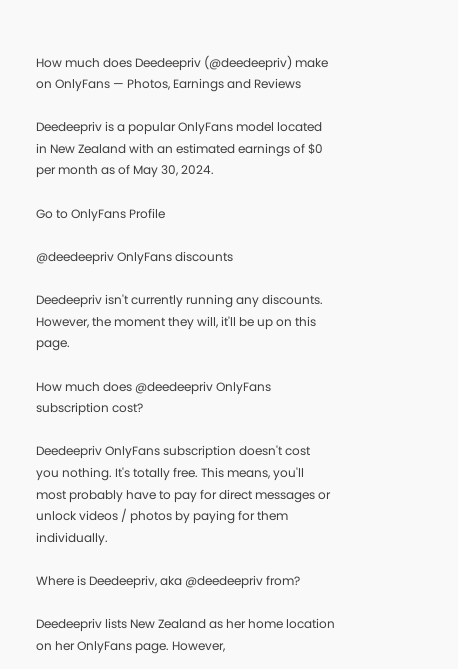How much does Deedeepriv (@deedeepriv) make on OnlyFans — Photos, Earnings and Reviews

Deedeepriv is a popular OnlyFans model located in New Zealand with an estimated earnings of $0 per month as of May 30, 2024.

Go to OnlyFans Profile

@deedeepriv OnlyFans discounts

Deedeepriv isn't currently running any discounts. However, the moment they will, it'll be up on this page.

How much does @deedeepriv OnlyFans subscription cost?

Deedeepriv OnlyFans subscription doesn't cost you nothing. It's totally free. This means, you'll most probably have to pay for direct messages or unlock videos / photos by paying for them individually.

Where is Deedeepriv, aka @deedeepriv from?

Deedeepriv lists New Zealand as her home location on her OnlyFans page. However,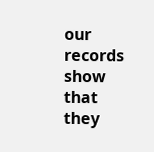our records show that they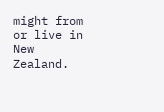might from or live in New Zealand.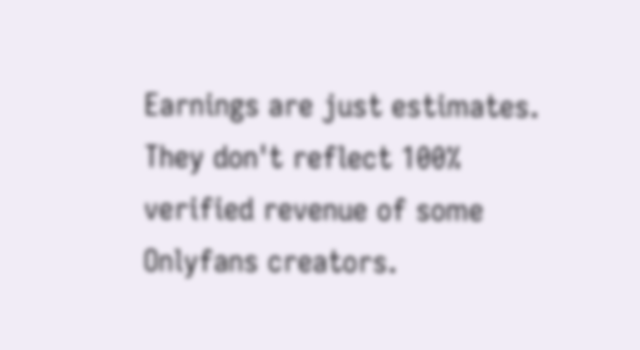Earnings are just estimates. They don't reflect 100% verified revenue of some Onlyfans creators.